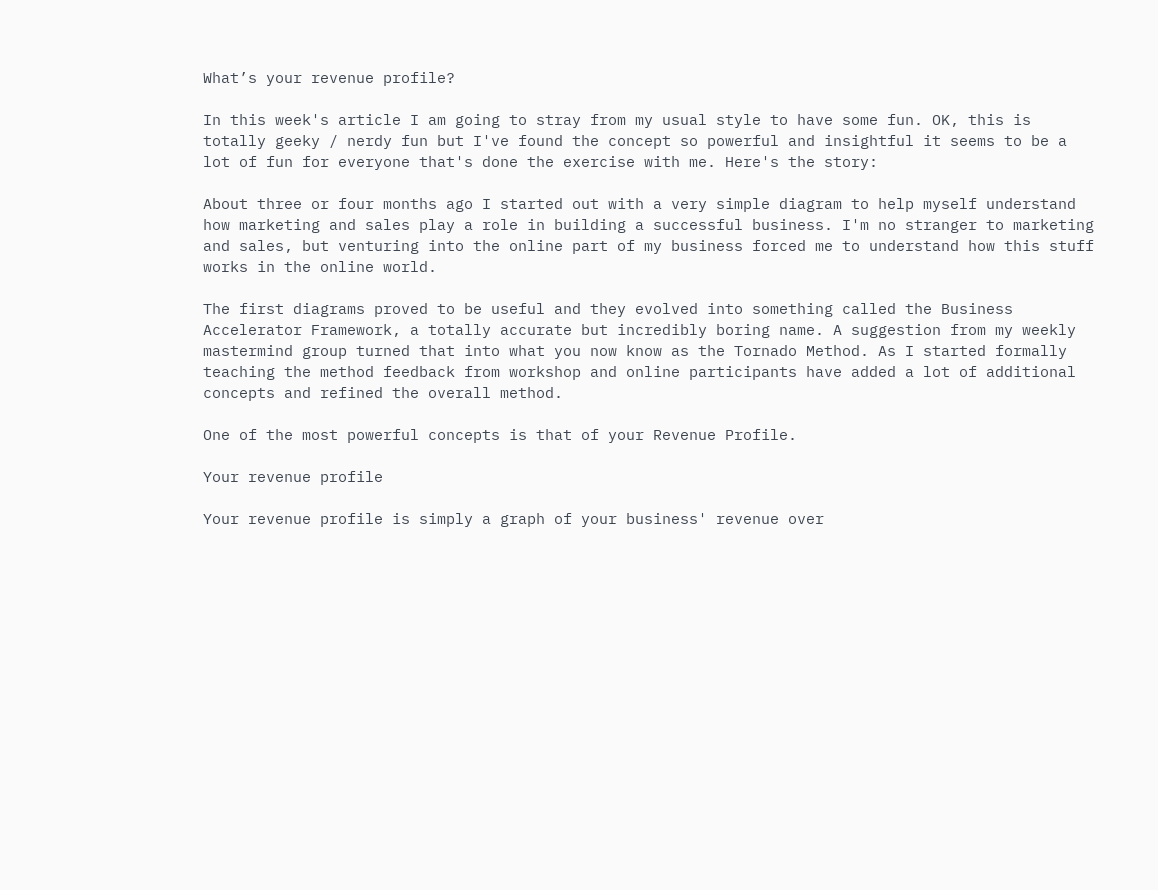What’s your revenue profile?

In this week's article I am going to stray from my usual style to have some fun. OK, this is totally geeky / nerdy fun but I've found the concept so powerful and insightful it seems to be a lot of fun for everyone that's done the exercise with me. Here's the story:

About three or four months ago I started out with a very simple diagram to help myself understand how marketing and sales play a role in building a successful business. I'm no stranger to marketing and sales, but venturing into the online part of my business forced me to understand how this stuff works in the online world.

The first diagrams proved to be useful and they evolved into something called the Business Accelerator Framework, a totally accurate but incredibly boring name. A suggestion from my weekly mastermind group turned that into what you now know as the Tornado Method. As I started formally teaching the method feedback from workshop and online participants have added a lot of additional concepts and refined the overall method.

One of the most powerful concepts is that of your Revenue Profile.

Your revenue profile

Your revenue profile is simply a graph of your business' revenue over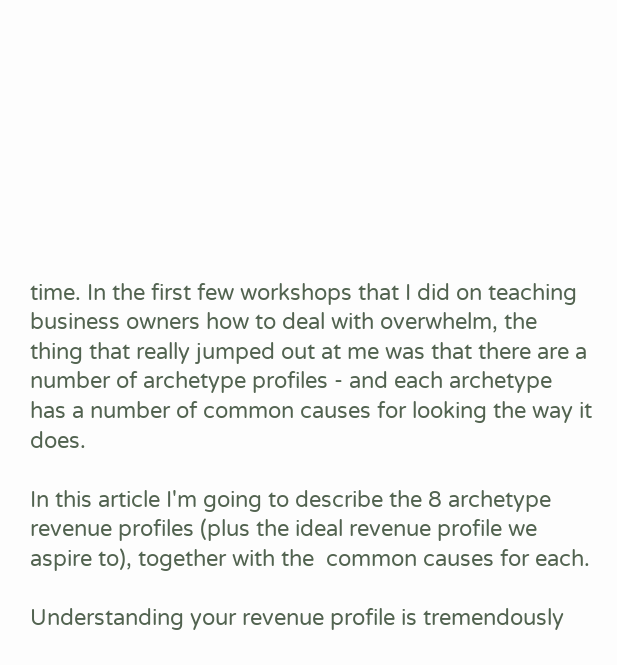time. In the first few workshops that I did on teaching business owners how to deal with overwhelm, the thing that really jumped out at me was that there are a number of archetype profiles - and each archetype has a number of common causes for looking the way it does.

In this article I'm going to describe the 8 archetype revenue profiles (plus the ideal revenue profile we aspire to), together with the  common causes for each.

Understanding your revenue profile is tremendously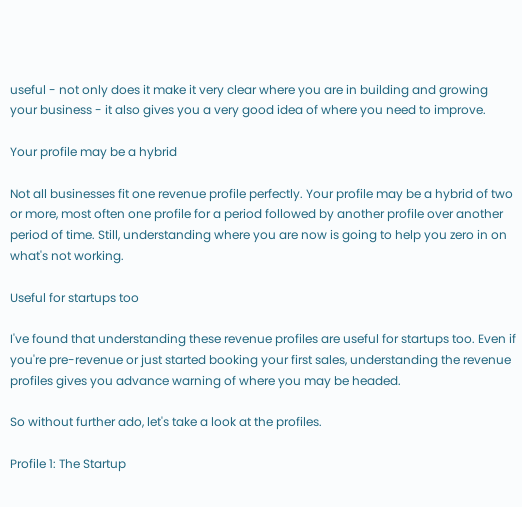useful - not only does it make it very clear where you are in building and growing your business - it also gives you a very good idea of where you need to improve.

Your profile may be a hybrid

Not all businesses fit one revenue profile perfectly. Your profile may be a hybrid of two or more, most often one profile for a period followed by another profile over another period of time. Still, understanding where you are now is going to help you zero in on what's not working.

Useful for startups too

I've found that understanding these revenue profiles are useful for startups too. Even if you're pre-revenue or just started booking your first sales, understanding the revenue profiles gives you advance warning of where you may be headed.

So without further ado, let's take a look at the profiles.

Profile 1: The Startup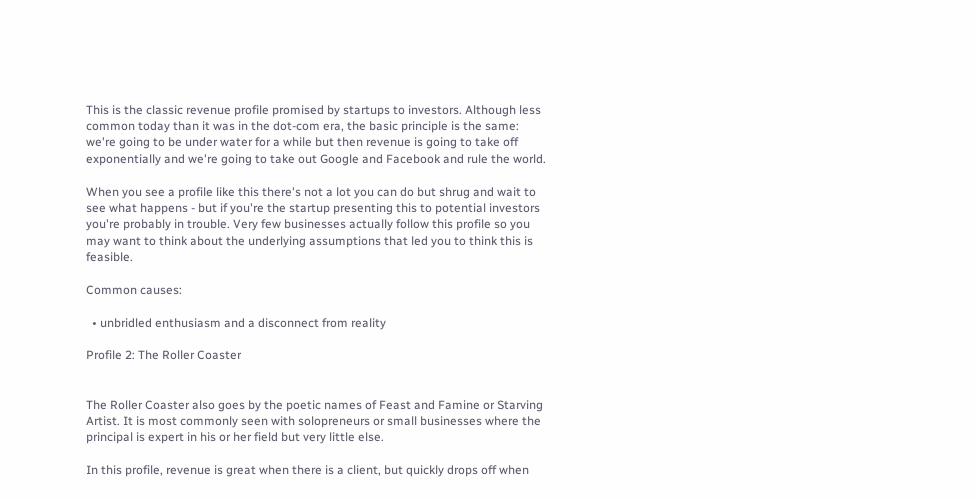This is the classic revenue profile promised by startups to investors. Although less common today than it was in the dot-com era, the basic principle is the same: we're going to be under water for a while but then revenue is going to take off exponentially and we're going to take out Google and Facebook and rule the world.

When you see a profile like this there's not a lot you can do but shrug and wait to see what happens - but if you're the startup presenting this to potential investors you're probably in trouble. Very few businesses actually follow this profile so you may want to think about the underlying assumptions that led you to think this is feasible.

Common causes:

  • unbridled enthusiasm and a disconnect from reality

Profile 2: The Roller Coaster


The Roller Coaster also goes by the poetic names of Feast and Famine or Starving Artist. It is most commonly seen with solopreneurs or small businesses where the principal is expert in his or her field but very little else.

In this profile, revenue is great when there is a client, but quickly drops off when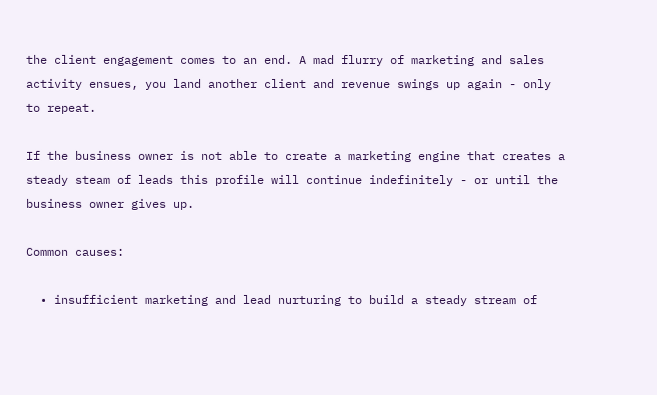the client engagement comes to an end. A mad flurry of marketing and sales activity ensues, you land another client and revenue swings up again - only to repeat.

If the business owner is not able to create a marketing engine that creates a steady steam of leads this profile will continue indefinitely - or until the business owner gives up.

Common causes:

  • insufficient marketing and lead nurturing to build a steady stream of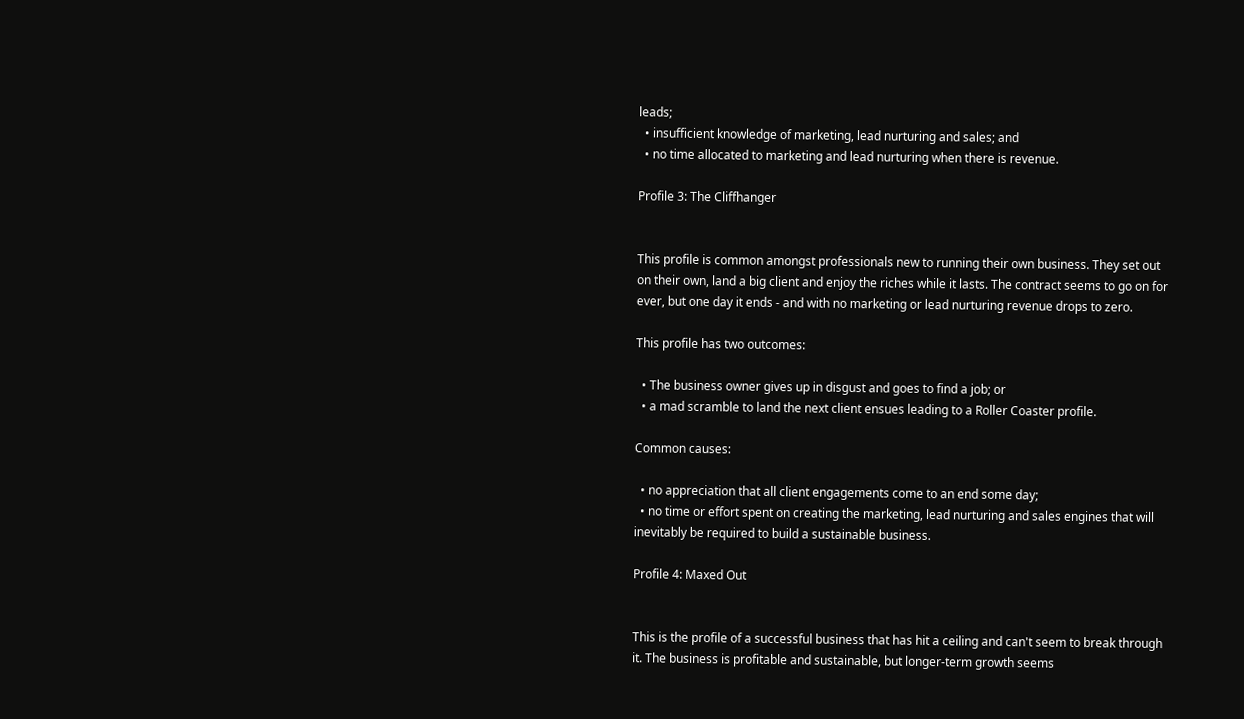leads;
  • insufficient knowledge of marketing, lead nurturing and sales; and
  • no time allocated to marketing and lead nurturing when there is revenue.

Profile 3: The Cliffhanger


This profile is common amongst professionals new to running their own business. They set out on their own, land a big client and enjoy the riches while it lasts. The contract seems to go on for ever, but one day it ends - and with no marketing or lead nurturing revenue drops to zero.

This profile has two outcomes:

  • The business owner gives up in disgust and goes to find a job; or
  • a mad scramble to land the next client ensues leading to a Roller Coaster profile.

Common causes:

  • no appreciation that all client engagements come to an end some day;
  • no time or effort spent on creating the marketing, lead nurturing and sales engines that will inevitably be required to build a sustainable business.

Profile 4: Maxed Out


This is the profile of a successful business that has hit a ceiling and can't seem to break through it. The business is profitable and sustainable, but longer-term growth seems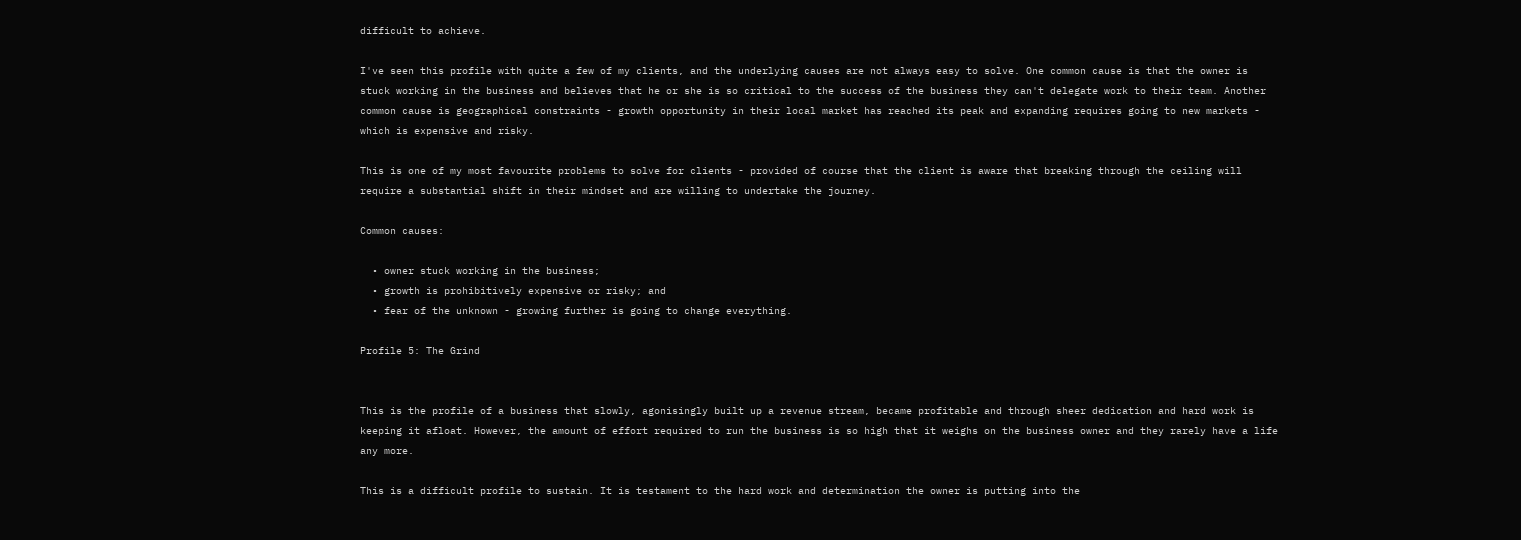difficult to achieve.

I've seen this profile with quite a few of my clients, and the underlying causes are not always easy to solve. One common cause is that the owner is stuck working in the business and believes that he or she is so critical to the success of the business they can't delegate work to their team. Another common cause is geographical constraints - growth opportunity in their local market has reached its peak and expanding requires going to new markets - which is expensive and risky.

This is one of my most favourite problems to solve for clients - provided of course that the client is aware that breaking through the ceiling will require a substantial shift in their mindset and are willing to undertake the journey.

Common causes:

  • owner stuck working in the business;
  • growth is prohibitively expensive or risky; and
  • fear of the unknown - growing further is going to change everything.

Profile 5: The Grind


This is the profile of a business that slowly, agonisingly built up a revenue stream, became profitable and through sheer dedication and hard work is keeping it afloat. However, the amount of effort required to run the business is so high that it weighs on the business owner and they rarely have a life any more.

This is a difficult profile to sustain. It is testament to the hard work and determination the owner is putting into the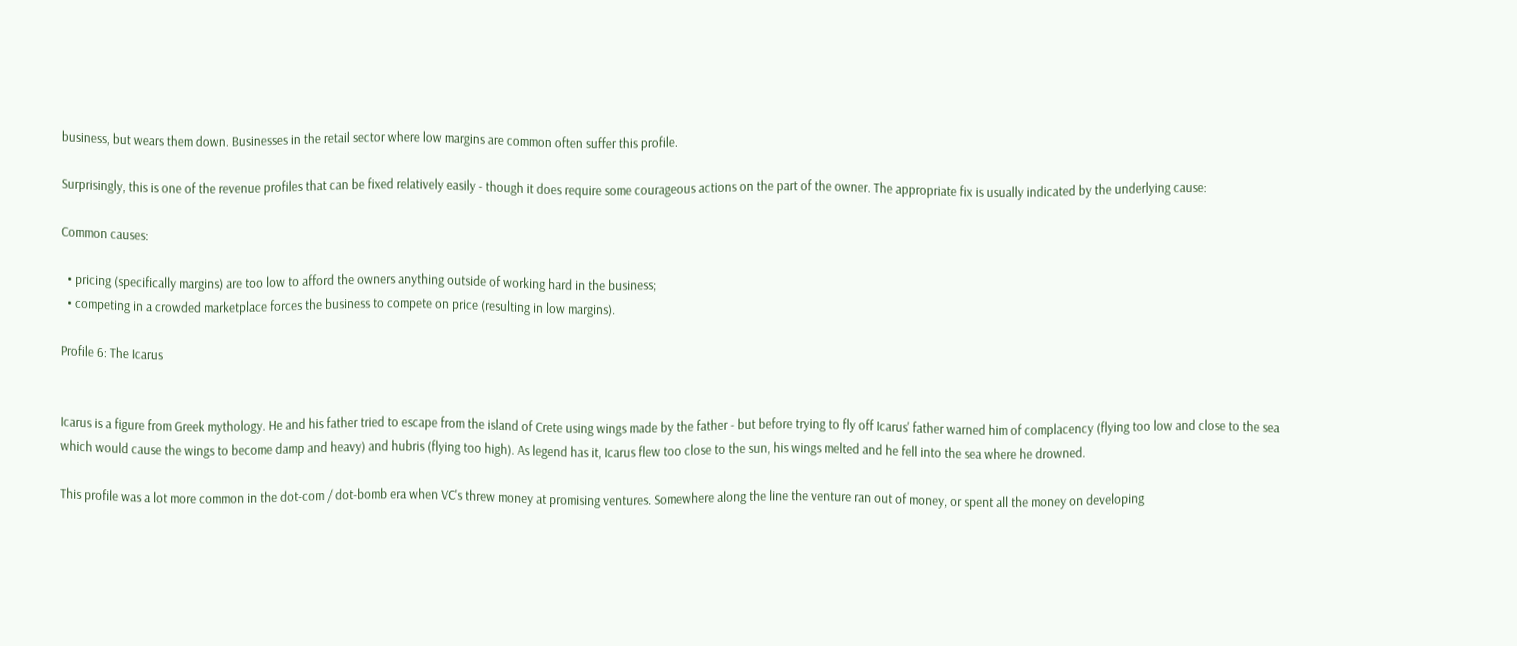business, but wears them down. Businesses in the retail sector where low margins are common often suffer this profile.

Surprisingly, this is one of the revenue profiles that can be fixed relatively easily - though it does require some courageous actions on the part of the owner. The appropriate fix is usually indicated by the underlying cause:

Common causes:

  • pricing (specifically margins) are too low to afford the owners anything outside of working hard in the business;
  • competing in a crowded marketplace forces the business to compete on price (resulting in low margins).

Profile 6: The Icarus


Icarus is a figure from Greek mythology. He and his father tried to escape from the island of Crete using wings made by the father - but before trying to fly off Icarus' father warned him of complacency (flying too low and close to the sea which would cause the wings to become damp and heavy) and hubris (flying too high). As legend has it, Icarus flew too close to the sun, his wings melted and he fell into the sea where he drowned.

This profile was a lot more common in the dot-com / dot-bomb era when VC's threw money at promising ventures. Somewhere along the line the venture ran out of money, or spent all the money on developing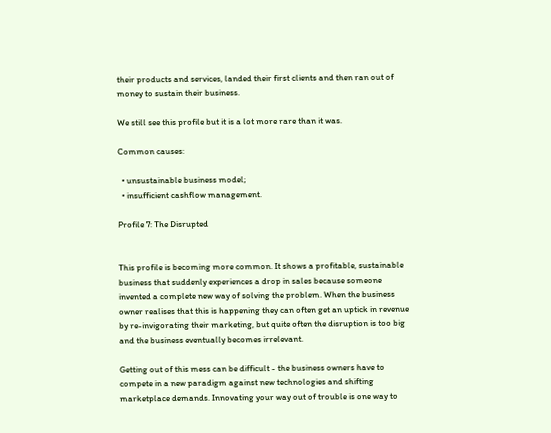their products and services, landed their first clients and then ran out of money to sustain their business.

We still see this profile but it is a lot more rare than it was.

Common causes:

  • unsustainable business model;
  • insufficient cashflow management.

Profile 7: The Disrupted


This profile is becoming more common. It shows a profitable, sustainable business that suddenly experiences a drop in sales because someone invented a complete new way of solving the problem. When the business owner realises that this is happening they can often get an uptick in revenue by re-invigorating their marketing, but quite often the disruption is too big and the business eventually becomes irrelevant.

Getting out of this mess can be difficult - the business owners have to compete in a new paradigm against new technologies and shifting marketplace demands. Innovating your way out of trouble is one way to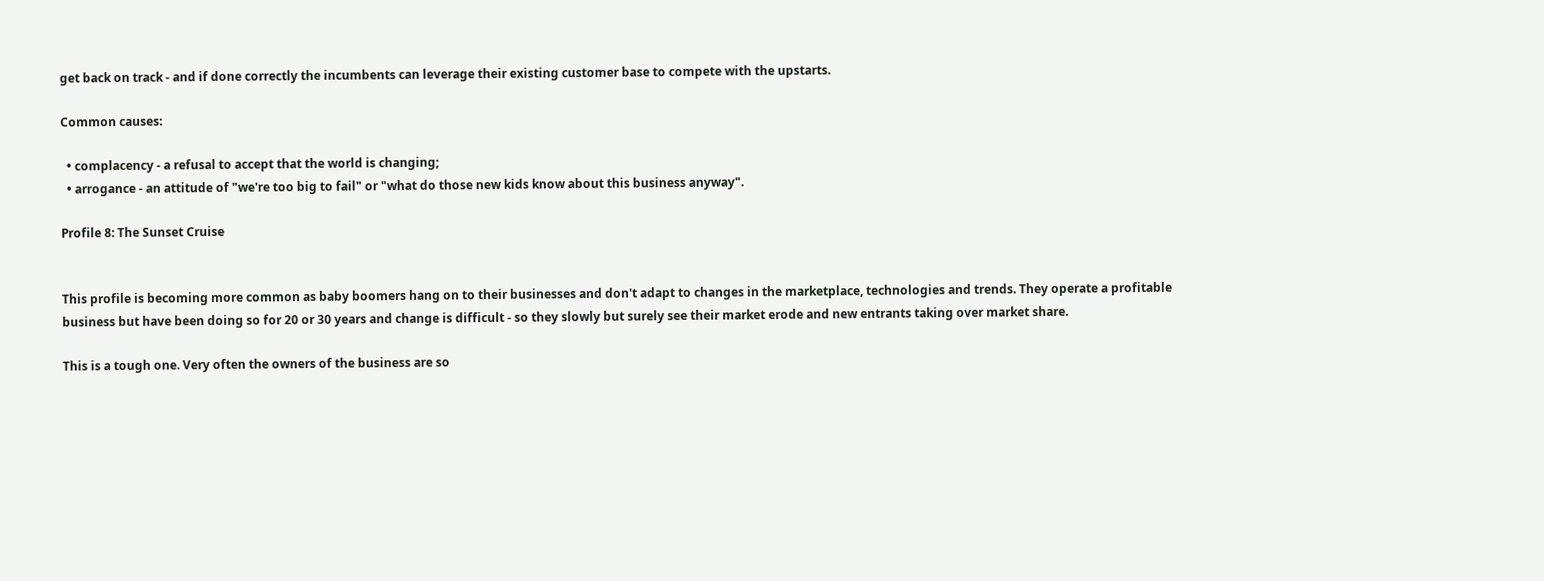get back on track - and if done correctly the incumbents can leverage their existing customer base to compete with the upstarts.

Common causes:

  • complacency - a refusal to accept that the world is changing;
  • arrogance - an attitude of "we're too big to fail" or "what do those new kids know about this business anyway".

Profile 8: The Sunset Cruise


This profile is becoming more common as baby boomers hang on to their businesses and don't adapt to changes in the marketplace, technologies and trends. They operate a profitable business but have been doing so for 20 or 30 years and change is difficult - so they slowly but surely see their market erode and new entrants taking over market share.

This is a tough one. Very often the owners of the business are so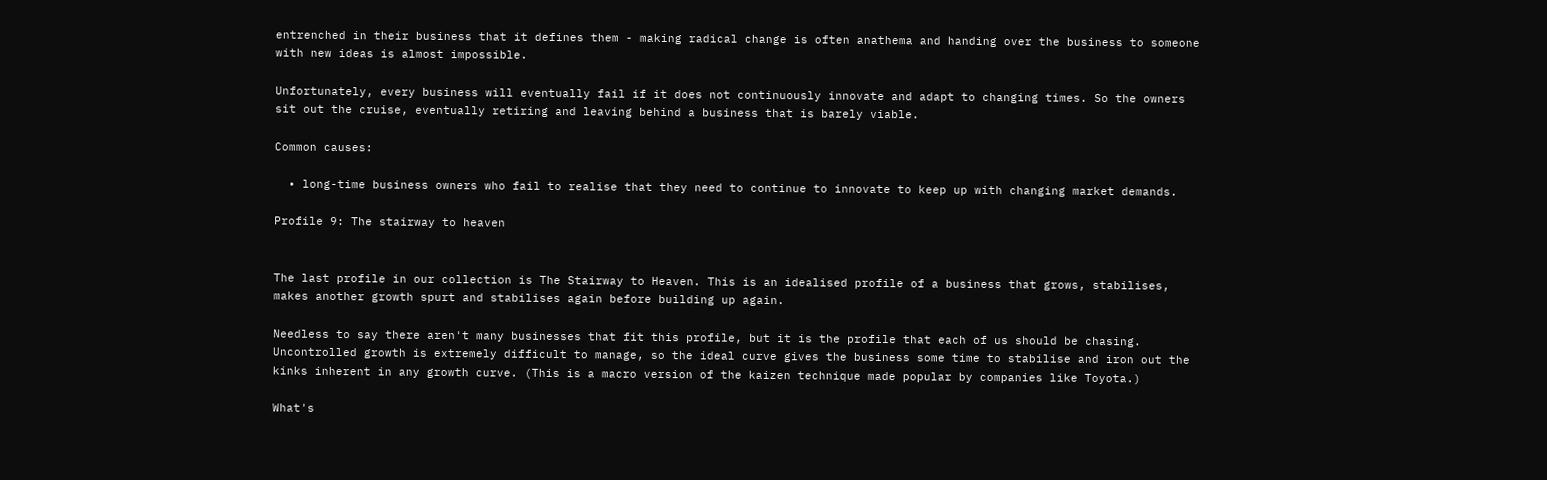entrenched in their business that it defines them - making radical change is often anathema and handing over the business to someone with new ideas is almost impossible.

Unfortunately, every business will eventually fail if it does not continuously innovate and adapt to changing times. So the owners sit out the cruise, eventually retiring and leaving behind a business that is barely viable.

Common causes:

  • long-time business owners who fail to realise that they need to continue to innovate to keep up with changing market demands.

Profile 9: The stairway to heaven


The last profile in our collection is The Stairway to Heaven. This is an idealised profile of a business that grows, stabilises, makes another growth spurt and stabilises again before building up again.

Needless to say there aren't many businesses that fit this profile, but it is the profile that each of us should be chasing. Uncontrolled growth is extremely difficult to manage, so the ideal curve gives the business some time to stabilise and iron out the kinks inherent in any growth curve. (This is a macro version of the kaizen technique made popular by companies like Toyota.)

What's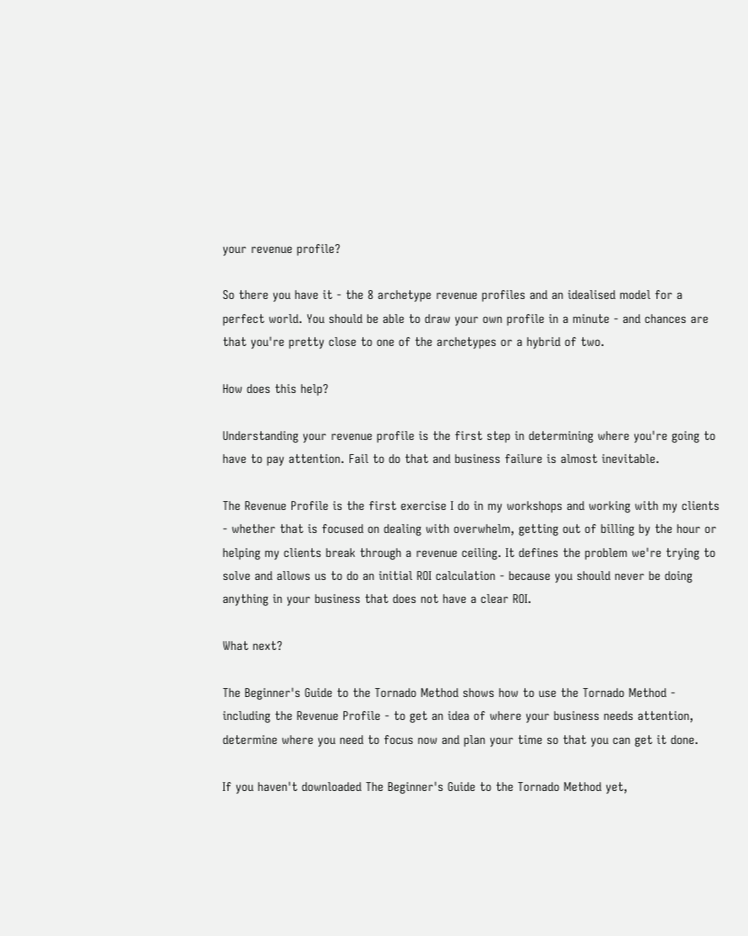your revenue profile?

So there you have it - the 8 archetype revenue profiles and an idealised model for a perfect world. You should be able to draw your own profile in a minute - and chances are that you're pretty close to one of the archetypes or a hybrid of two.

How does this help?

Understanding your revenue profile is the first step in determining where you're going to have to pay attention. Fail to do that and business failure is almost inevitable.

The Revenue Profile is the first exercise I do in my workshops and working with my clients - whether that is focused on dealing with overwhelm, getting out of billing by the hour or helping my clients break through a revenue ceiling. It defines the problem we're trying to solve and allows us to do an initial ROI calculation - because you should never be doing anything in your business that does not have a clear ROI.

What next?

The Beginner's Guide to the Tornado Method shows how to use the Tornado Method - including the Revenue Profile - to get an idea of where your business needs attention, determine where you need to focus now and plan your time so that you can get it done.

If you haven't downloaded The Beginner's Guide to the Tornado Method yet,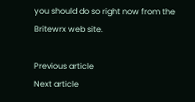you should do so right now from the Britewrx web site.

Previous article
Next article